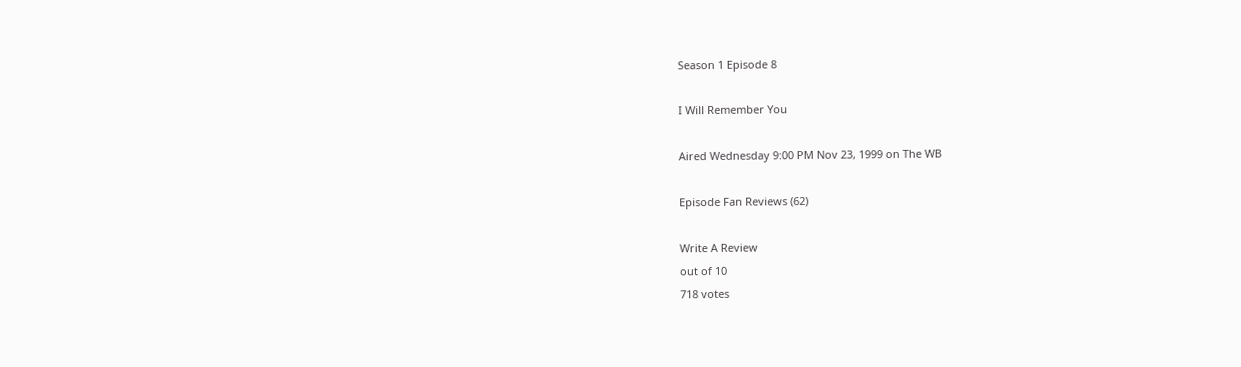Season 1 Episode 8

I Will Remember You

Aired Wednesday 9:00 PM Nov 23, 1999 on The WB

Episode Fan Reviews (62)

Write A Review
out of 10
718 votes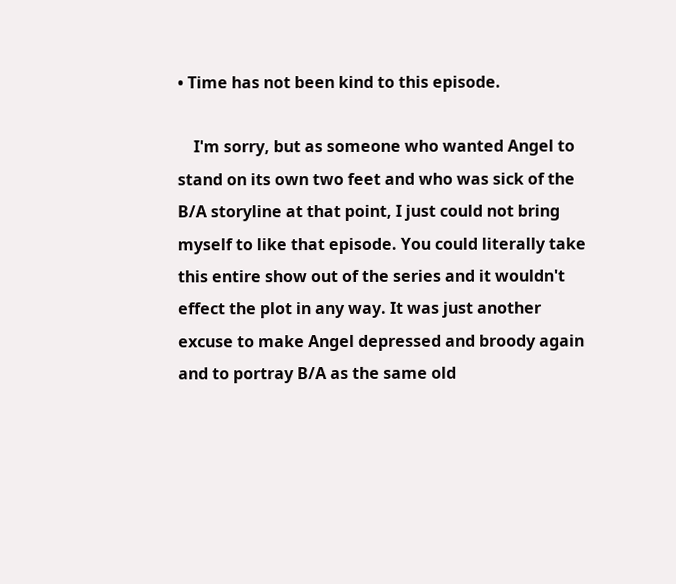• Time has not been kind to this episode.

    I'm sorry, but as someone who wanted Angel to stand on its own two feet and who was sick of the B/A storyline at that point, I just could not bring myself to like that episode. You could literally take this entire show out of the series and it wouldn't effect the plot in any way. It was just another excuse to make Angel depressed and broody again and to portray B/A as the same old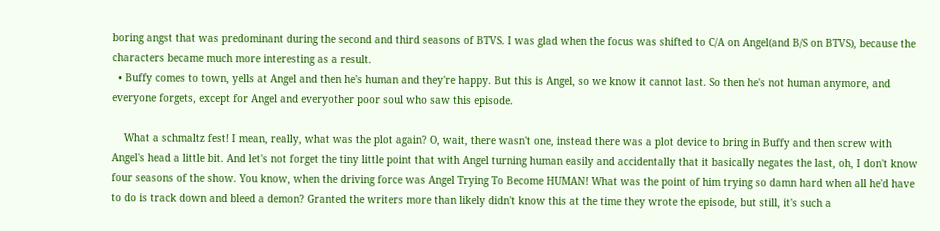boring angst that was predominant during the second and third seasons of BTVS. I was glad when the focus was shifted to C/A on Angel(and B/S on BTVS), because the characters became much more interesting as a result.
  • Buffy comes to town, yells at Angel and then he's human and they're happy. But this is Angel, so we know it cannot last. So then he's not human anymore, and everyone forgets, except for Angel and everyother poor soul who saw this episode.

    What a schmaltz fest! I mean, really, what was the plot again? O, wait, there wasn't one, instead there was a plot device to bring in Buffy and then screw with Angel's head a little bit. And let's not forget the tiny little point that with Angel turning human easily and accidentally that it basically negates the last, oh, I don't know four seasons of the show. You know, when the driving force was Angel Trying To Become HUMAN! What was the point of him trying so damn hard when all he'd have to do is track down and bleed a demon? Granted the writers more than likely didn't know this at the time they wrote the episode, but still, it's such a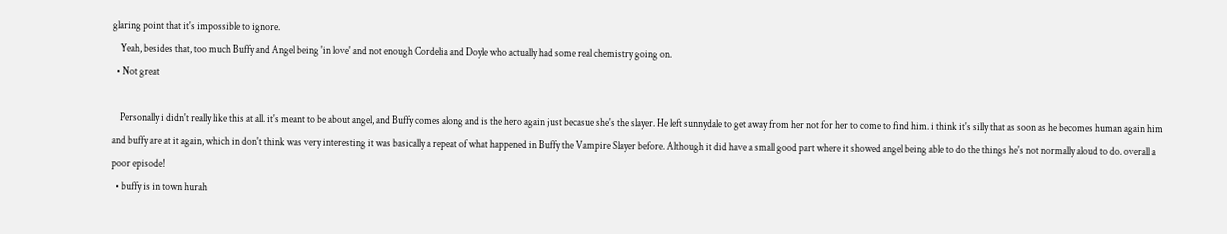glaring point that it's impossible to ignore.
    Yeah, besides that, too much Buffy and Angel being 'in love' and not enough Cordelia and Doyle who actually had some real chemistry going on.
  • Not great

    Personally i didn't really like this at all. it's meant to be about angel, and Buffy comes along and is the hero again just becasue she's the slayer. He left sunnydale to get away from her not for her to come to find him. i think it's silly that as soon as he becomes human again him and buffy are at it again, which in don't think was very interesting it was basically a repeat of what happened in Buffy the Vampire Slayer before. Although it did have a small good part where it showed angel being able to do the things he's not normally aloud to do. overall a poor episode!
  • buffy is in town hurah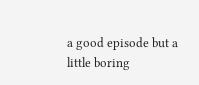a good episode but a little boring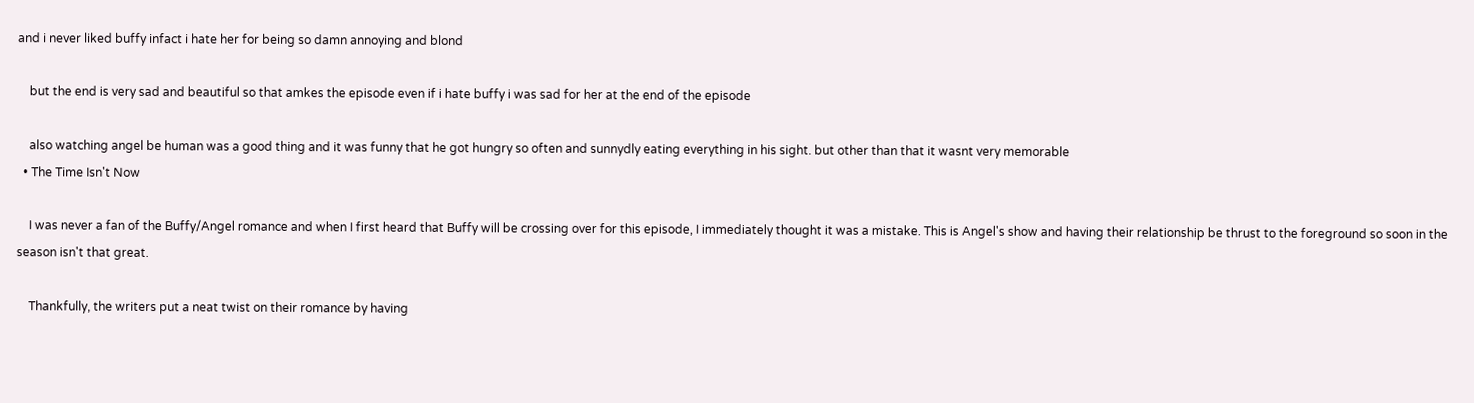and i never liked buffy infact i hate her for being so damn annoying and blond

    but the end is very sad and beautiful so that amkes the episode even if i hate buffy i was sad for her at the end of the episode

    also watching angel be human was a good thing and it was funny that he got hungry so often and sunnydly eating everything in his sight. but other than that it wasnt very memorable
  • The Time Isn't Now

    I was never a fan of the Buffy/Angel romance and when I first heard that Buffy will be crossing over for this episode, I immediately thought it was a mistake. This is Angel's show and having their relationship be thrust to the foreground so soon in the season isn't that great.

    Thankfully, the writers put a neat twist on their romance by having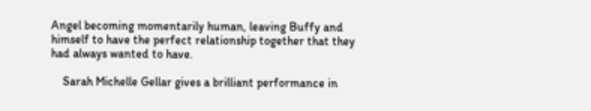Angel becoming momentarily human, leaving Buffy and himself to have the perfect relationship together that they had always wanted to have.

    Sarah Michelle Gellar gives a brilliant performance in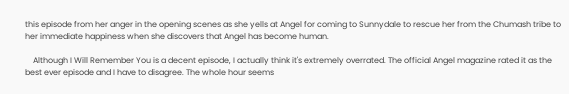this episode from her anger in the opening scenes as she yells at Angel for coming to Sunnydale to rescue her from the Chumash tribe to her immediate happiness when she discovers that Angel has become human.

    Although I Will Remember You is a decent episode, I actually think it's extremely overrated. The official Angel magazine rated it as the best ever episode and I have to disagree. The whole hour seems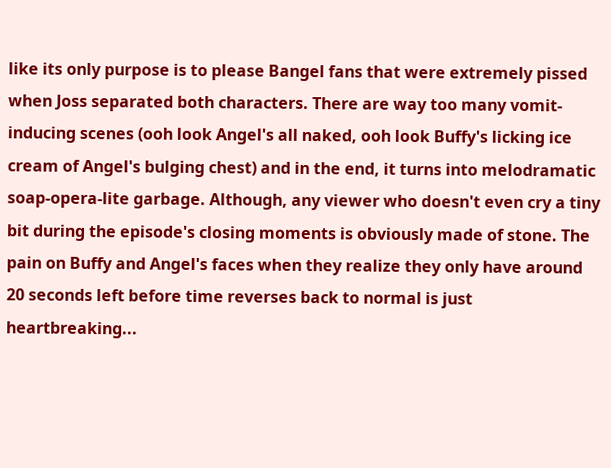like its only purpose is to please Bangel fans that were extremely pissed when Joss separated both characters. There are way too many vomit-inducing scenes (ooh look Angel's all naked, ooh look Buffy's licking ice cream of Angel's bulging chest) and in the end, it turns into melodramatic soap-opera-lite garbage. Although, any viewer who doesn't even cry a tiny bit during the episode's closing moments is obviously made of stone. The pain on Buffy and Angel's faces when they realize they only have around 20 seconds left before time reverses back to normal is just heartbreaking...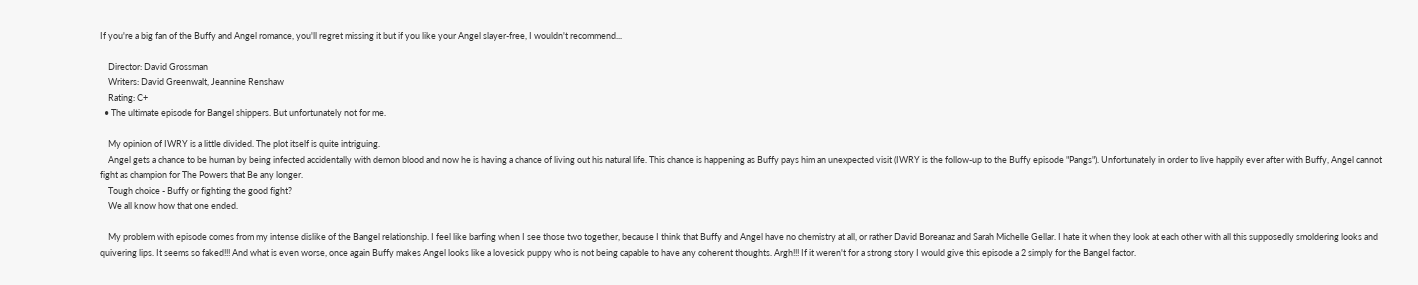If you're a big fan of the Buffy and Angel romance, you'll regret missing it but if you like your Angel slayer-free, I wouldn't recommend...

    Director: David Grossman
    Writers: David Greenwalt, Jeannine Renshaw
    Rating: C+
  • The ultimate episode for Bangel shippers. But unfortunately not for me.

    My opinion of IWRY is a little divided. The plot itself is quite intriguing.
    Angel gets a chance to be human by being infected accidentally with demon blood and now he is having a chance of living out his natural life. This chance is happening as Buffy pays him an unexpected visit (IWRY is the follow-up to the Buffy episode "Pangs"). Unfortunately in order to live happily ever after with Buffy, Angel cannot fight as champion for The Powers that Be any longer.
    Tough choice - Buffy or fighting the good fight?
    We all know how that one ended.

    My problem with episode comes from my intense dislike of the Bangel relationship. I feel like barfing when I see those two together, because I think that Buffy and Angel have no chemistry at all, or rather David Boreanaz and Sarah Michelle Gellar. I hate it when they look at each other with all this supposedly smoldering looks and quivering lips. It seems so faked!!! And what is even worse, once again Buffy makes Angel looks like a lovesick puppy who is not being capable to have any coherent thoughts. Argh!!! If it weren't for a strong story I would give this episode a 2 simply for the Bangel factor.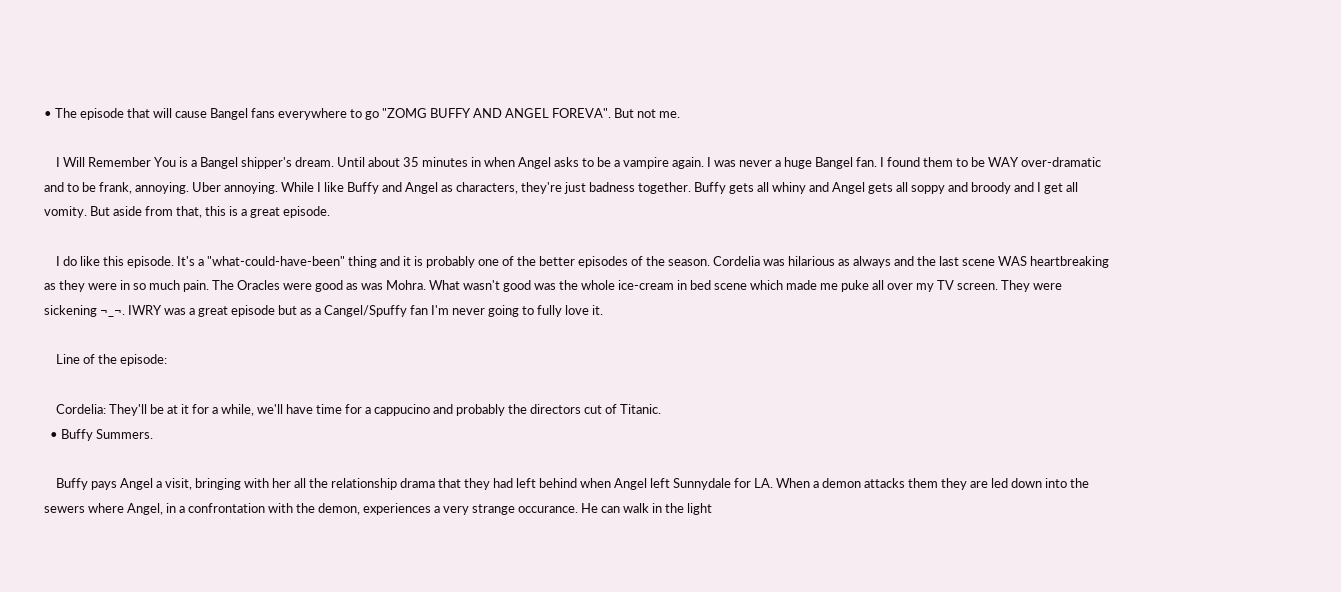• The episode that will cause Bangel fans everywhere to go "ZOMG BUFFY AND ANGEL FOREVA". But not me.

    I Will Remember You is a Bangel shipper's dream. Until about 35 minutes in when Angel asks to be a vampire again. I was never a huge Bangel fan. I found them to be WAY over-dramatic and to be frank, annoying. Uber annoying. While I like Buffy and Angel as characters, they're just badness together. Buffy gets all whiny and Angel gets all soppy and broody and I get all vomity. But aside from that, this is a great episode.

    I do like this episode. It's a "what-could-have-been" thing and it is probably one of the better episodes of the season. Cordelia was hilarious as always and the last scene WAS heartbreaking as they were in so much pain. The Oracles were good as was Mohra. What wasn't good was the whole ice-cream in bed scene which made me puke all over my TV screen. They were sickening ¬_¬. IWRY was a great episode but as a Cangel/Spuffy fan I'm never going to fully love it.

    Line of the episode:

    Cordelia: They'll be at it for a while, we'll have time for a cappucino and probably the directors cut of Titanic.
  • Buffy Summers.

    Buffy pays Angel a visit, bringing with her all the relationship drama that they had left behind when Angel left Sunnydale for LA. When a demon attacks them they are led down into the sewers where Angel, in a confrontation with the demon, experiences a very strange occurance. He can walk in the light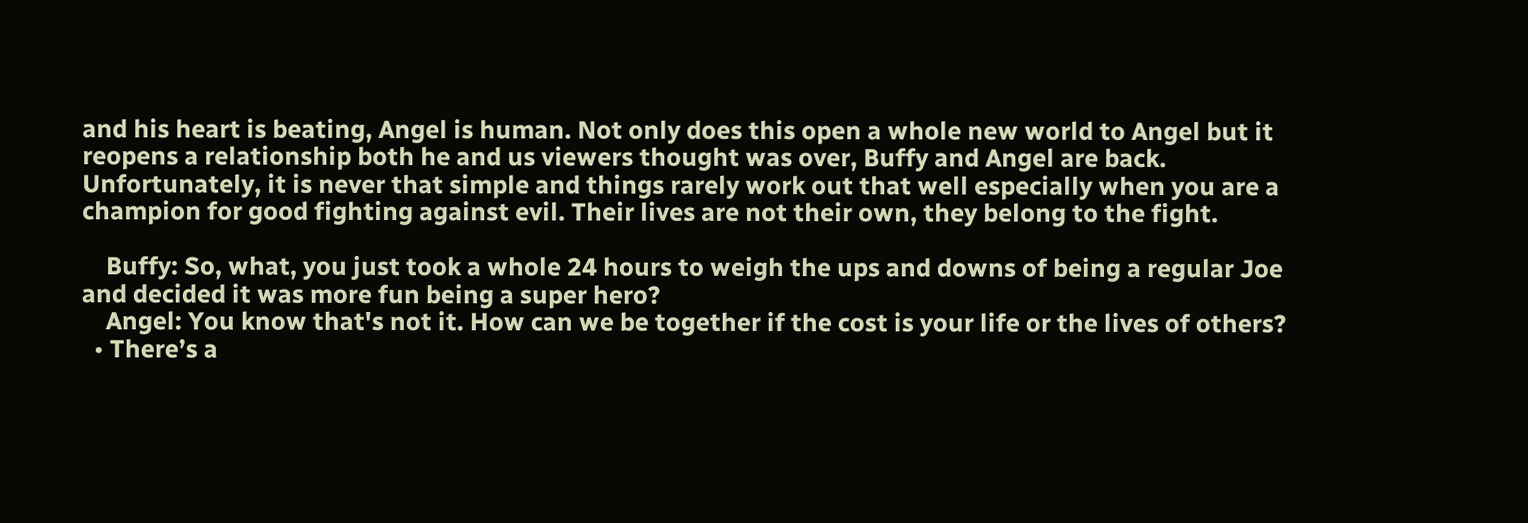and his heart is beating, Angel is human. Not only does this open a whole new world to Angel but it reopens a relationship both he and us viewers thought was over, Buffy and Angel are back. Unfortunately, it is never that simple and things rarely work out that well especially when you are a champion for good fighting against evil. Their lives are not their own, they belong to the fight.

    Buffy: So, what, you just took a whole 24 hours to weigh the ups and downs of being a regular Joe and decided it was more fun being a super hero?
    Angel: You know that's not it. How can we be together if the cost is your life or the lives of others?
  • There’s a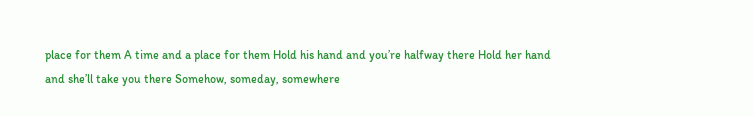place for them A time and a place for them Hold his hand and you’re halfway there Hold her hand and she’ll take you there Somehow, someday, somewhere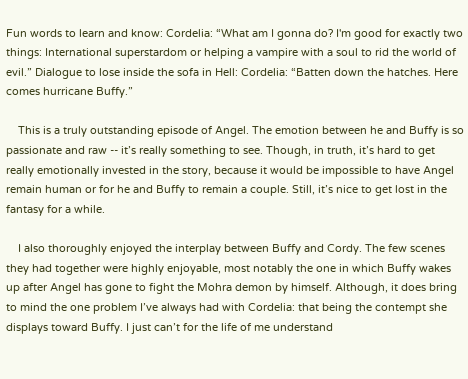Fun words to learn and know: Cordelia: “What am I gonna do? I'm good for exactly two things: International superstardom or helping a vampire with a soul to rid the world of evil.” Dialogue to lose inside the sofa in Hell: Cordelia: “Batten down the hatches. Here comes hurricane Buffy.”

    This is a truly outstanding episode of Angel. The emotion between he and Buffy is so passionate and raw -- it’s really something to see. Though, in truth, it’s hard to get really emotionally invested in the story, because it would be impossible to have Angel remain human or for he and Buffy to remain a couple. Still, it’s nice to get lost in the fantasy for a while.

    I also thoroughly enjoyed the interplay between Buffy and Cordy. The few scenes they had together were highly enjoyable, most notably the one in which Buffy wakes up after Angel has gone to fight the Mohra demon by himself. Although, it does bring to mind the one problem I’ve always had with Cordelia: that being the contempt she displays toward Buffy. I just can’t for the life of me understand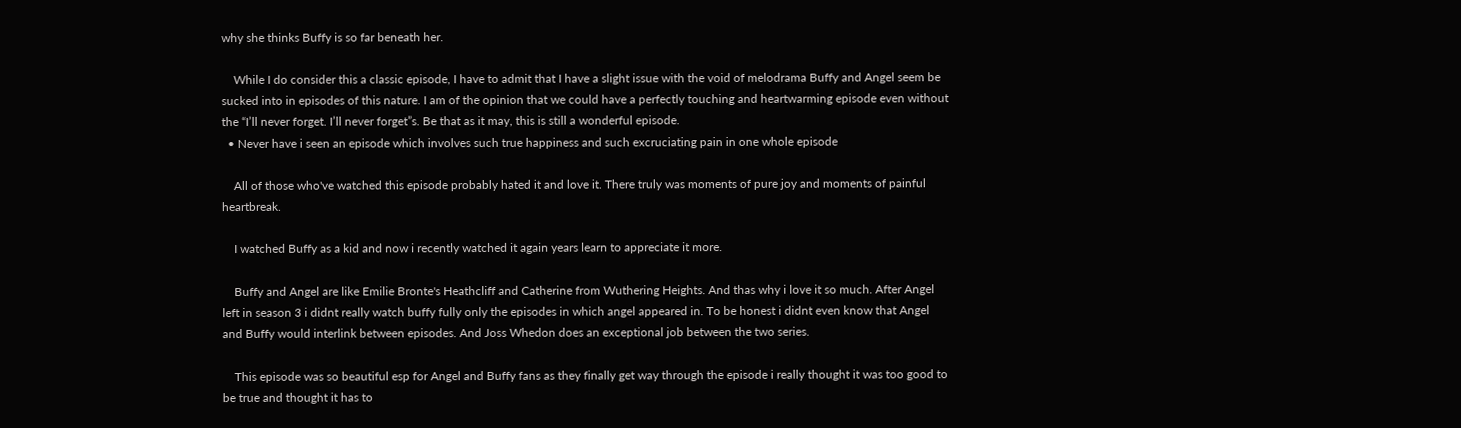why she thinks Buffy is so far beneath her.

    While I do consider this a classic episode, I have to admit that I have a slight issue with the void of melodrama Buffy and Angel seem be sucked into in episodes of this nature. I am of the opinion that we could have a perfectly touching and heartwarming episode even without the “I’ll never forget. I’ll never forget”s. Be that as it may, this is still a wonderful episode.
  • Never have i seen an episode which involves such true happiness and such excruciating pain in one whole episode

    All of those who've watched this episode probably hated it and love it. There truly was moments of pure joy and moments of painful heartbreak.

    I watched Buffy as a kid and now i recently watched it again years learn to appreciate it more.

    Buffy and Angel are like Emilie Bronte's Heathcliff and Catherine from Wuthering Heights. And thas why i love it so much. After Angel left in season 3 i didnt really watch buffy fully only the episodes in which angel appeared in. To be honest i didnt even know that Angel and Buffy would interlink between episodes. And Joss Whedon does an exceptional job between the two series.

    This episode was so beautiful esp for Angel and Buffy fans as they finally get way through the episode i really thought it was too good to be true and thought it has to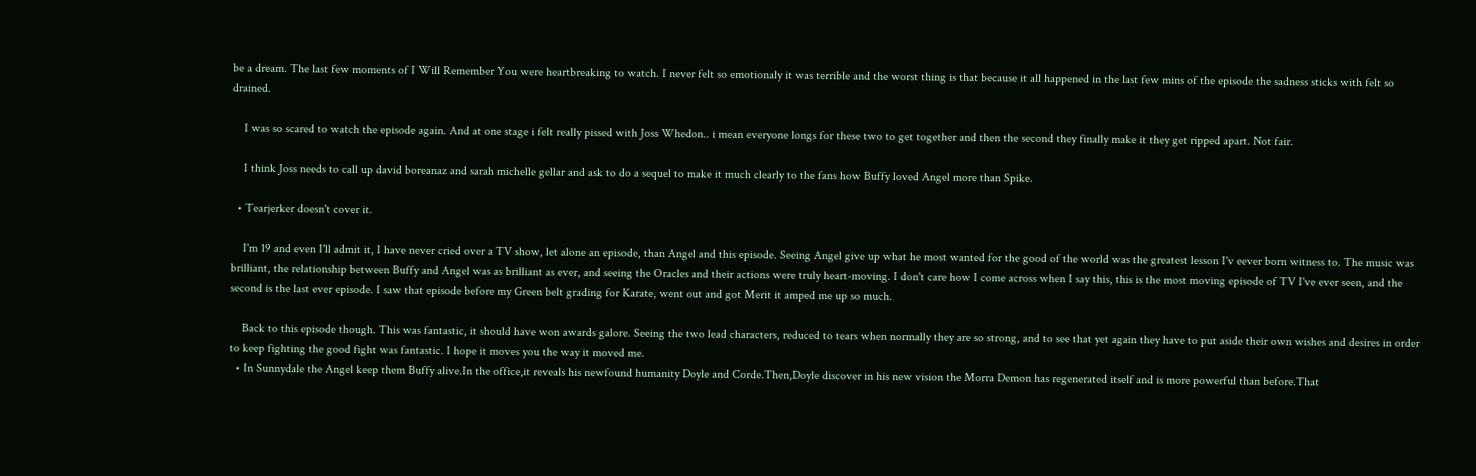be a dream. The last few moments of I Will Remember You were heartbreaking to watch. I never felt so emotionaly it was terrible and the worst thing is that because it all happened in the last few mins of the episode the sadness sticks with felt so drained.

    I was so scared to watch the episode again. And at one stage i felt really pissed with Joss Whedon.. i mean everyone longs for these two to get together and then the second they finally make it they get ripped apart. Not fair.

    I think Joss needs to call up david boreanaz and sarah michelle gellar and ask to do a sequel to make it much clearly to the fans how Buffy loved Angel more than Spike.

  • Tearjerker doesn't cover it.

    I'm 19 and even I'll admit it, I have never cried over a TV show, let alone an episode, than Angel and this episode. Seeing Angel give up what he most wanted for the good of the world was the greatest lesson I'v eever born witness to. The music was brilliant, the relationship between Buffy and Angel was as brilliant as ever, and seeing the Oracles and their actions were truly heart-moving. I don't care how I come across when I say this, this is the most moving episode of TV I've ever seen, and the second is the last ever episode. I saw that episode before my Green belt grading for Karate, went out and got Merit it amped me up so much.

    Back to this episode though. This was fantastic, it should have won awards galore. Seeing the two lead characters, reduced to tears when normally they are so strong, and to see that yet again they have to put aside their own wishes and desires in order to keep fighting the good fight was fantastic. I hope it moves you the way it moved me.
  • In Sunnydale the Angel keep them Buffy alive.In the office,it reveals his newfound humanity Doyle and Corde.Then,Doyle discover in his new vision the Morra Demon has regenerated itself and is more powerful than before.That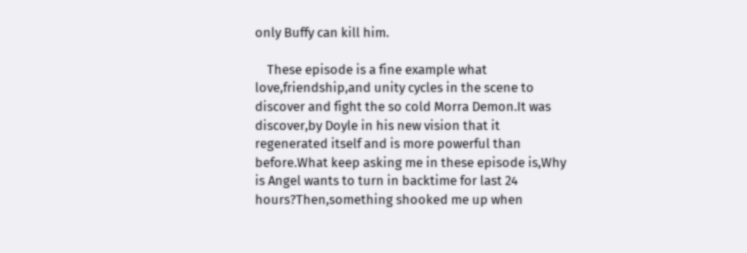only Buffy can kill him.

    These episode is a fine example what love,friendship,and unity cycles in the scene to discover and fight the so cold Morra Demon.It was discover,by Doyle in his new vision that it regenerated itself and is more powerful than before.What keep asking me in these episode is,Why is Angel wants to turn in backtime for last 24 hours?Then,something shooked me up when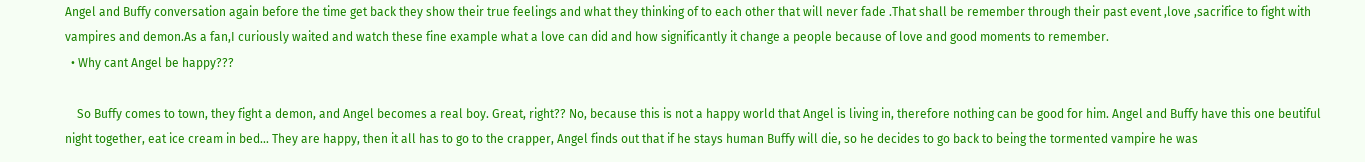Angel and Buffy conversation again before the time get back they show their true feelings and what they thinking of to each other that will never fade .That shall be remember through their past event ,love ,sacrifice to fight with vampires and demon.As a fan,I curiously waited and watch these fine example what a love can did and how significantly it change a people because of love and good moments to remember.
  • Why cant Angel be happy???

    So Buffy comes to town, they fight a demon, and Angel becomes a real boy. Great, right?? No, because this is not a happy world that Angel is living in, therefore nothing can be good for him. Angel and Buffy have this one beutiful night together, eat ice cream in bed... They are happy, then it all has to go to the crapper, Angel finds out that if he stays human Buffy will die, so he decides to go back to being the tormented vampire he was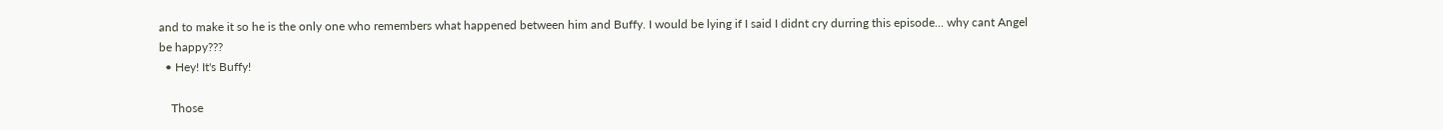and to make it so he is the only one who remembers what happened between him and Buffy. I would be lying if I said I didnt cry durring this episode... why cant Angel be happy???
  • Hey! It's Buffy!

    Those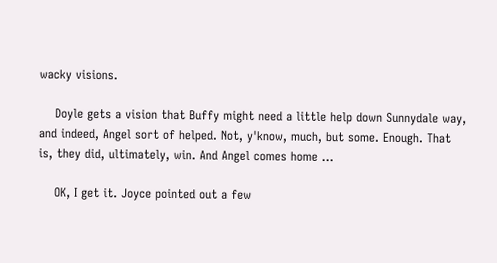wacky visions.

    Doyle gets a vision that Buffy might need a little help down Sunnydale way, and indeed, Angel sort of helped. Not, y'know, much, but some. Enough. That is, they did, ultimately, win. And Angel comes home ...

    OK, I get it. Joyce pointed out a few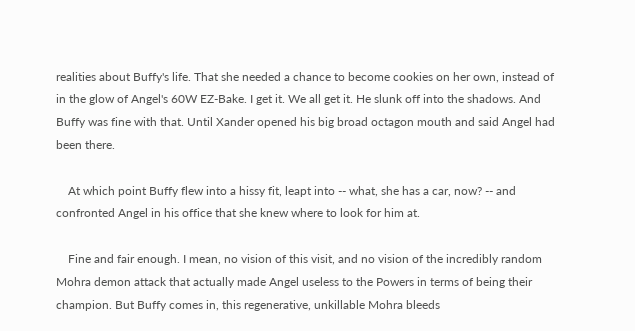realities about Buffy's life. That she needed a chance to become cookies on her own, instead of in the glow of Angel's 60W EZ-Bake. I get it. We all get it. He slunk off into the shadows. And Buffy was fine with that. Until Xander opened his big broad octagon mouth and said Angel had been there.

    At which point Buffy flew into a hissy fit, leapt into -- what, she has a car, now? -- and confronted Angel in his office that she knew where to look for him at.

    Fine and fair enough. I mean, no vision of this visit, and no vision of the incredibly random Mohra demon attack that actually made Angel useless to the Powers in terms of being their champion. But Buffy comes in, this regenerative, unkillable Mohra bleeds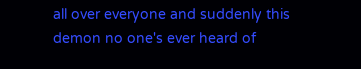all over everyone and suddenly this demon no one's ever heard of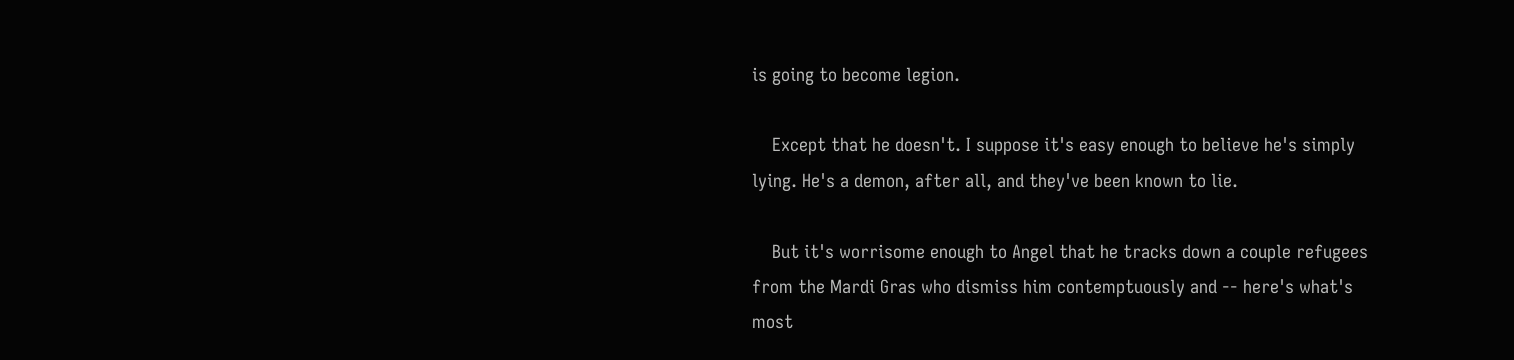is going to become legion.

    Except that he doesn't. I suppose it's easy enough to believe he's simply lying. He's a demon, after all, and they've been known to lie.

    But it's worrisome enough to Angel that he tracks down a couple refugees from the Mardi Gras who dismiss him contemptuously and -- here's what's most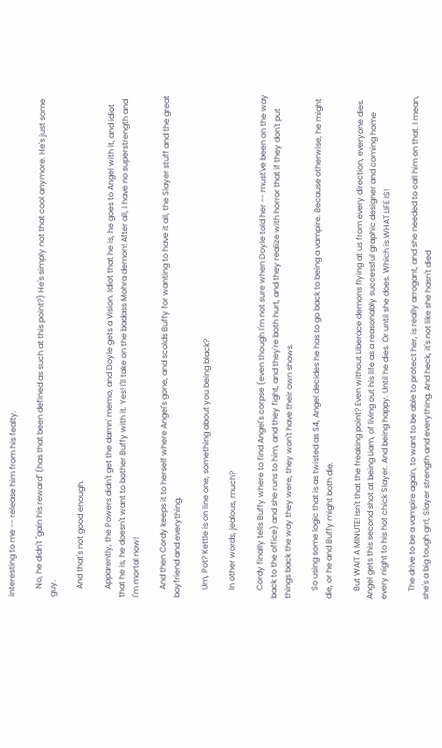interesting to me -- release him from his fealty.

    No, he didn't "gain his reward" (has that been defined as such at this point?) He's simply not that cool anymore. He's just some guy.

    And that's not good enough.

    Apparently, the Powers didn't get the damn' memo, and Doyle gets a Vision. Idiot that he is, he goes to Angel with it, and idiot that he is, he doesn't want to bother Buffy with it. Yes! I'll take on the badass Mohra demon! After all, I have no superstrength and I'm mortal now!

    And then Cordy keeps it to herself where Angel's gone, and scolds Buffy for wanting to have it all, the Slayer stuff and the great boyfriend and everything.

    Um, Pot? Kettle is on line one, something about you being black?

    In other words, jealous, much?

    Cordy finally tells Buffy where to find Angel's corpse (even though I'm not sure when Doyle told her -- must've been on the way back to the office) and she runs to him, and they fight, and they're both hurt, and they realize with horror that if they don't put things back the way they were, they won't have their own shows.

    So using some logic that is as twisted as S4, Angel decides he has to go back to being a vampire. Because otherwise, he might die, or he and Buffy might both die.

    But WAIT A MINUTE! Isn't that the freaking point? Even without Liberace demons flying at us from every direction, everyone dies. Angel gets this second shot at being Liam, of living out his life as a reasonably successful graphic designer and coming home every night to his hot chick Slayer. And being happy. Until he dies. Or until she does. Which is WHAT LIFE IS!

    The drive to be a vampire again, to want to be able to protect her, is really arrogant, and she needed to call him on that. I mean, she's a big tough grrl, Slayer strength and everything. And heck, it's not like she hasn't died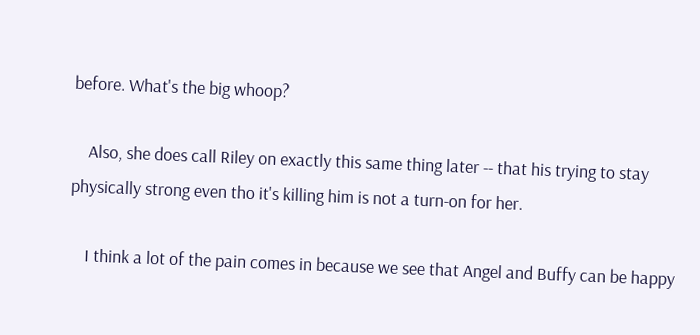before. What's the big whoop?

    Also, she does call Riley on exactly this same thing later -- that his trying to stay physically strong even tho it's killing him is not a turn-on for her.

    I think a lot of the pain comes in because we see that Angel and Buffy can be happy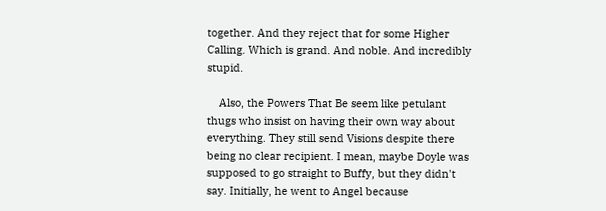together. And they reject that for some Higher Calling. Which is grand. And noble. And incredibly stupid.

    Also, the Powers That Be seem like petulant thugs who insist on having their own way about everything. They still send Visions despite there being no clear recipient. I mean, maybe Doyle was supposed to go straight to Buffy, but they didn't say. Initially, he went to Angel because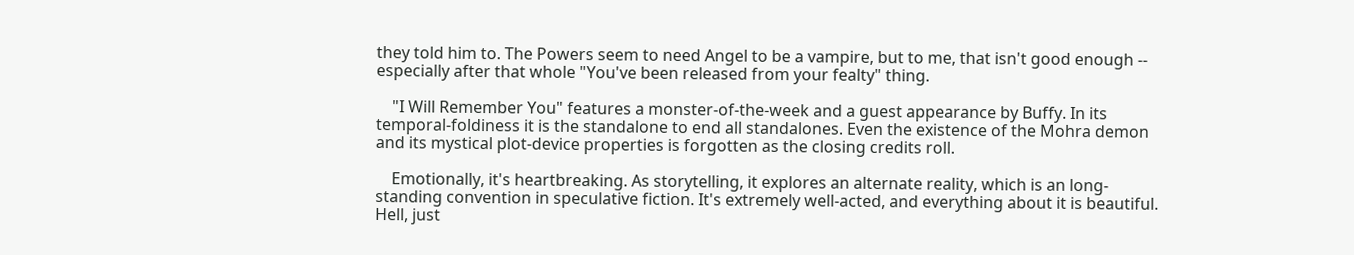they told him to. The Powers seem to need Angel to be a vampire, but to me, that isn't good enough -- especially after that whole "You've been released from your fealty" thing.

    "I Will Remember You" features a monster-of-the-week and a guest appearance by Buffy. In its temporal-foldiness it is the standalone to end all standalones. Even the existence of the Mohra demon and its mystical plot-device properties is forgotten as the closing credits roll.

    Emotionally, it's heartbreaking. As storytelling, it explores an alternate reality, which is an long-standing convention in speculative fiction. It's extremely well-acted, and everything about it is beautiful. Hell, just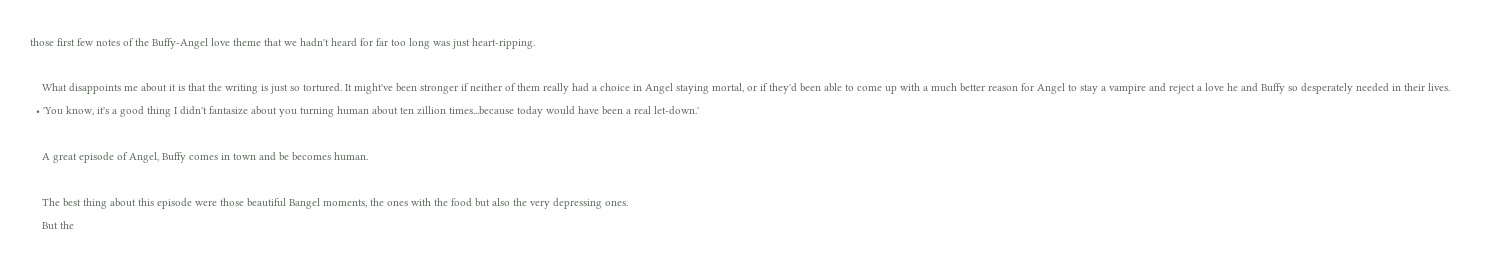those first few notes of the Buffy-Angel love theme that we hadn't heard for far too long was just heart-ripping.

    What disappoints me about it is that the writing is just so tortured. It might've been stronger if neither of them really had a choice in Angel staying mortal, or if they'd been able to come up with a much better reason for Angel to stay a vampire and reject a love he and Buffy so desperately needed in their lives.
  • 'You know, it's a good thing I didn't fantasize about you turning human about ten zillion times...because today would have been a real let-down.'

    A great episode of Angel, Buffy comes in town and be becomes human.

    The best thing about this episode were those beautiful Bangel moments, the ones with the food but also the very depressing ones.
    But the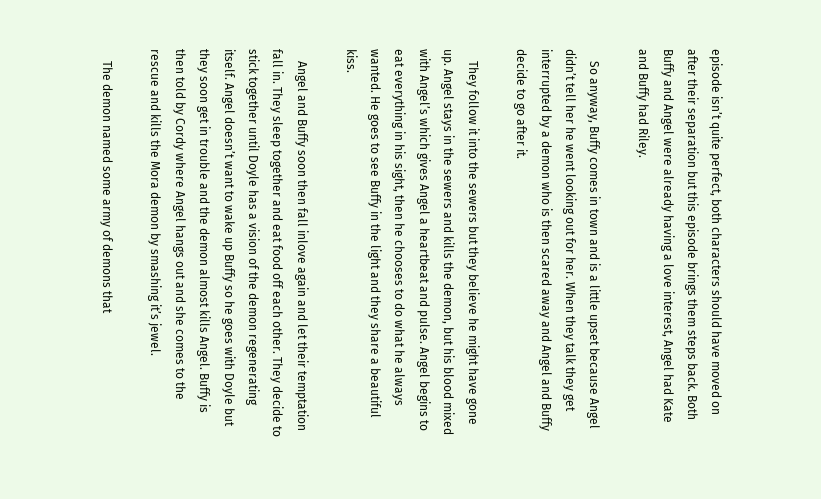episode isn’t quite perfect, both characters should have moved on after their separation but this episode brings them steps back. Both Buffy and Angel were already having a love interest, Angel had Kate and Buffy had Riley.

    So anyway, Buffy comes in town and is a little upset because Angel didn’t tell her he went looking out for her. When they talk they get interrupted by a demon who is then scared away and Angel and Buffy decide to go after it.

    They follow it into the sewers but they believe he might have gone up. Angel stays in the sewers and kills the demon, but his blood mixed with Angel’s which gives Angel a heartbeat and pulse. Angel begins to eat everything in his sight, then he chooses to do what he always wanted. He goes to see Buffy in the light and they share a beautiful kiss.

    Angel and Buffy soon then fall inlove again and let their temptation fall in. They sleep together and eat food off each other. They decide to stick together until Doyle has a vision of the demon regenerating itself. Angel doesn’t want to wake up Buffy so he goes with Doyle but they soon get in trouble and the demon almost kills Angel. Buffy is then told by Cordy where Angel hangs out and she comes to the rescue and kills the Mora demon by smashing it’s jewel.

    The demon named some army of demons that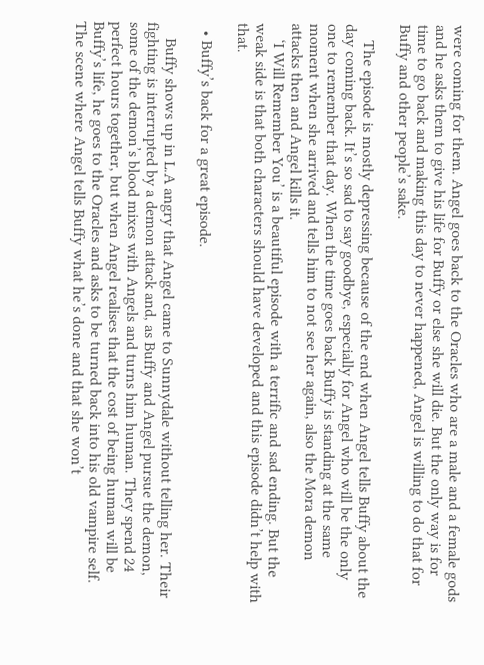were coming for them. Angel goes back to the Oracles who are a male and a female gods and he asks them to give his life for Buffy or else she will die. But the only way is for time to go back and making this day to never happened, Angel is willing to do that for Buffy and other people’s sake.

    The episode is mostly depressing because of the end when Angel tells Buffy about the day coming back. It’s so sad to say goodbye, especially for Angel who will be the only one to remember that day. When the time goes back Buffy is standing at the same moment when she arrived and tells him to not see her again, also the Mora demon attacks then and Angel kills it.
    ‘I Will Remember You’ is a beautiful episode with a terrific and sad ending. But the weak side is that both characters should have developed and this episode didn’t help with that.

  • Buffy’s back for a great episode.

    Buffy shows up in L.A angry that Angel came to Sunnydale without telling her. Their fighting is interrupted by a demon attack and, as Buffy and Angel pursue the demon, some of the demon’s blood mixes with Angels and turns him human. They spend 24 perfect hours together, but when Angel realises that the cost of being human will be Buffy’s life, he goes to the Oracles and asks to be turned back into his old vampire self. The scene where Angel tells Buffy what he’s done and that she won’t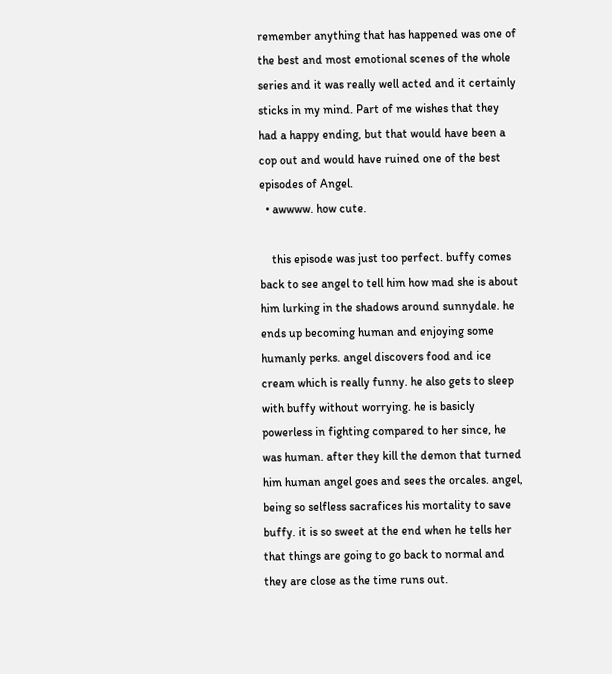remember anything that has happened was one of the best and most emotional scenes of the whole series and it was really well acted and it certainly sticks in my mind. Part of me wishes that they had a happy ending, but that would have been a cop out and would have ruined one of the best episodes of Angel.
  • awwww. how cute.

    this episode was just too perfect. buffy comes back to see angel to tell him how mad she is about him lurking in the shadows around sunnydale. he ends up becoming human and enjoying some humanly perks. angel discovers food and ice cream which is really funny. he also gets to sleep with buffy without worrying. he is basicly powerless in fighting compared to her since, he was human. after they kill the demon that turned him human angel goes and sees the orcales. angel, being so selfless sacrafices his mortality to save buffy. it is so sweet at the end when he tells her that things are going to go back to normal and they are close as the time runs out.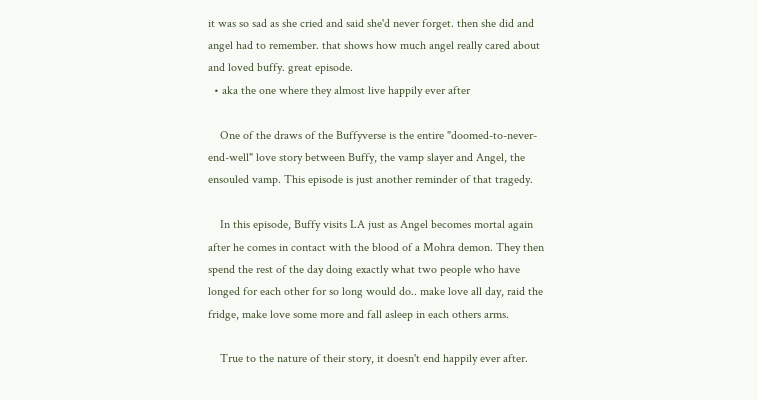it was so sad as she cried and said she'd never forget. then she did and angel had to remember. that shows how much angel really cared about and loved buffy. great episode.
  • aka the one where they almost live happily ever after

    One of the draws of the Buffyverse is the entire "doomed-to-never-end-well" love story between Buffy, the vamp slayer and Angel, the ensouled vamp. This episode is just another reminder of that tragedy.

    In this episode, Buffy visits LA just as Angel becomes mortal again after he comes in contact with the blood of a Mohra demon. They then spend the rest of the day doing exactly what two people who have longed for each other for so long would do.. make love all day, raid the fridge, make love some more and fall asleep in each others arms.

    True to the nature of their story, it doesn't end happily ever after.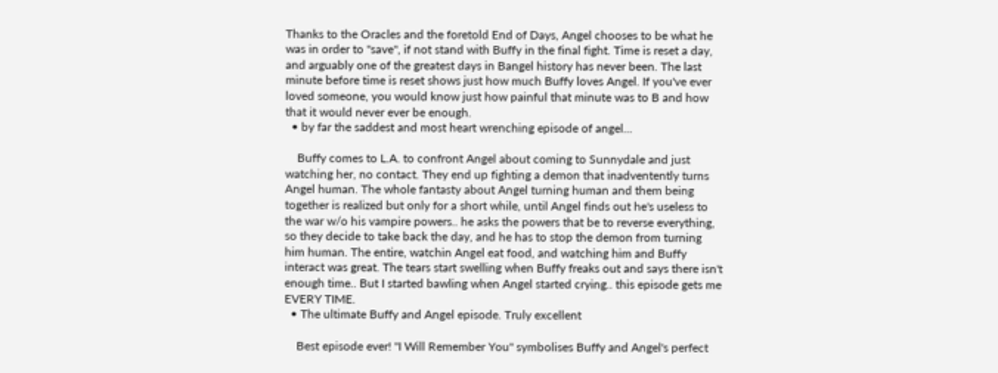Thanks to the Oracles and the foretold End of Days, Angel chooses to be what he was in order to "save", if not stand with Buffy in the final fight. Time is reset a day, and arguably one of the greatest days in Bangel history has never been. The last minute before time is reset shows just how much Buffy loves Angel. If you've ever loved someone, you would know just how painful that minute was to B and how that it would never ever be enough.
  • by far the saddest and most heart wrenching episode of angel...

    Buffy comes to L.A. to confront Angel about coming to Sunnydale and just watching her, no contact. They end up fighting a demon that inadventently turns Angel human. The whole fantasty about Angel turning human and them being together is realized but only for a short while, until Angel finds out he's useless to the war w/o his vampire powers.. he asks the powers that be to reverse everything, so they decide to take back the day, and he has to stop the demon from turning him human. The entire, watchin Angel eat food, and watching him and Buffy interact was great. The tears start swelling when Buffy freaks out and says there isn't enough time.. But I started bawling when Angel started crying.. this episode gets me EVERY TIME.
  • The ultimate Buffy and Angel episode. Truly excellent

    Best episode ever! "I Will Remember You" symbolises Buffy and Angel's perfect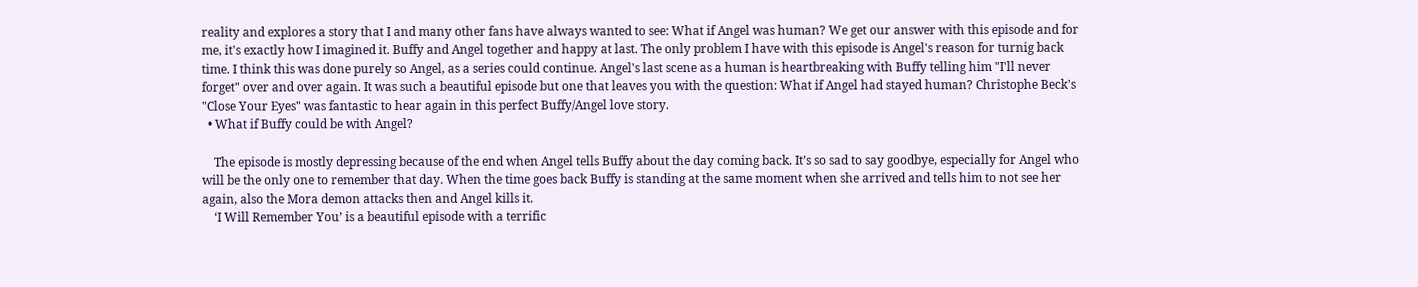reality and explores a story that I and many other fans have always wanted to see: What if Angel was human? We get our answer with this episode and for me, it's exactly how I imagined it. Buffy and Angel together and happy at last. The only problem I have with this episode is Angel's reason for turnig back time. I think this was done purely so Angel, as a series could continue. Angel's last scene as a human is heartbreaking with Buffy telling him "I'll never forget" over and over again. It was such a beautiful episode but one that leaves you with the question: What if Angel had stayed human? Christophe Beck's "Close Your Eyes" was fantastic to hear again in this perfect Buffy/Angel love story.
  • What if Buffy could be with Angel?

    The episode is mostly depressing because of the end when Angel tells Buffy about the day coming back. It’s so sad to say goodbye, especially for Angel who will be the only one to remember that day. When the time goes back Buffy is standing at the same moment when she arrived and tells him to not see her again, also the Mora demon attacks then and Angel kills it.
    ‘I Will Remember You’ is a beautiful episode with a terrific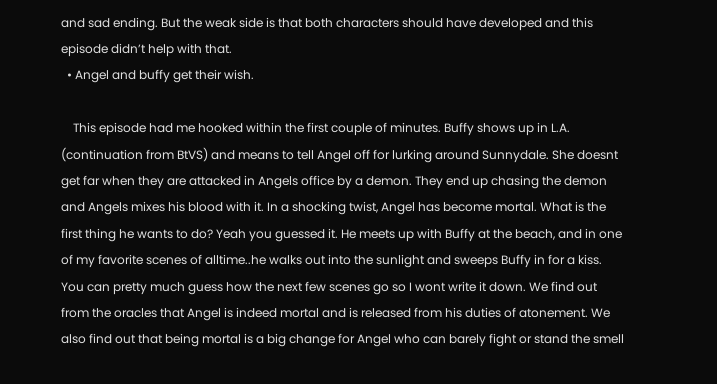and sad ending. But the weak side is that both characters should have developed and this episode didn’t help with that.
  • Angel and buffy get their wish.

    This episode had me hooked within the first couple of minutes. Buffy shows up in L.A. (continuation from BtVS) and means to tell Angel off for lurking around Sunnydale. She doesnt get far when they are attacked in Angels office by a demon. They end up chasing the demon and Angels mixes his blood with it. In a shocking twist, Angel has become mortal. What is the first thing he wants to do? Yeah you guessed it. He meets up with Buffy at the beach, and in one of my favorite scenes of alltime..he walks out into the sunlight and sweeps Buffy in for a kiss. You can pretty much guess how the next few scenes go so I wont write it down. We find out from the oracles that Angel is indeed mortal and is released from his duties of atonement. We also find out that being mortal is a big change for Angel who can barely fight or stand the smell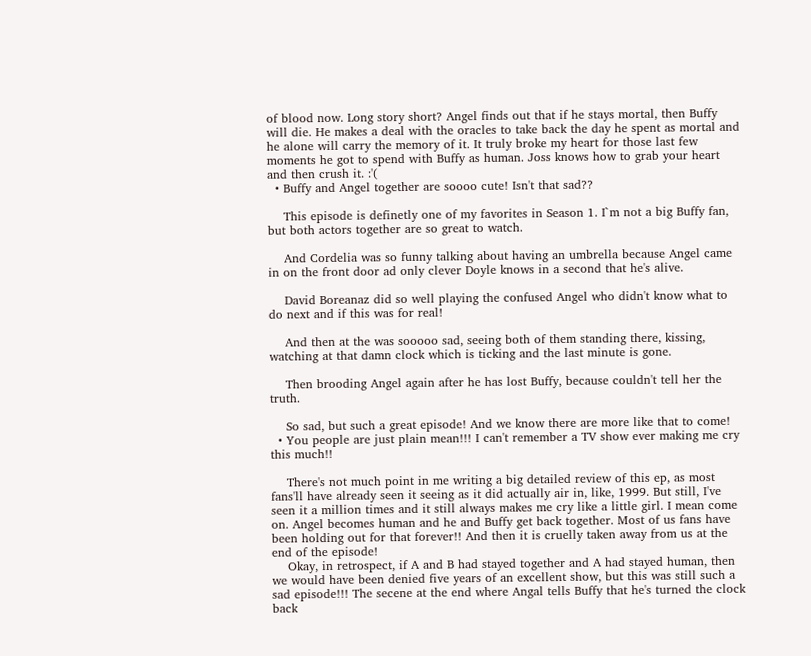of blood now. Long story short? Angel finds out that if he stays mortal, then Buffy will die. He makes a deal with the oracles to take back the day he spent as mortal and he alone will carry the memory of it. It truly broke my heart for those last few moments he got to spend with Buffy as human. Joss knows how to grab your heart and then crush it. :'(
  • Buffy and Angel together are soooo cute! Isn't that sad??

    This episode is definetly one of my favorites in Season 1. I`m not a big Buffy fan, but both actors together are so great to watch.

    And Cordelia was so funny talking about having an umbrella because Angel came in on the front door ad only clever Doyle knows in a second that he's alive.

    David Boreanaz did so well playing the confused Angel who didn't know what to do next and if this was for real!

    And then at the was sooooo sad, seeing both of them standing there, kissing, watching at that damn clock which is ticking and the last minute is gone.

    Then brooding Angel again after he has lost Buffy, because couldn't tell her the truth.

    So sad, but such a great episode! And we know there are more like that to come!
  • You people are just plain mean!!! I can't remember a TV show ever making me cry this much!!

    There's not much point in me writing a big detailed review of this ep, as most fans'll have already seen it seeing as it did actually air in, like, 1999. But still, I've seen it a million times and it still always makes me cry like a little girl. I mean come on. Angel becomes human and he and Buffy get back together. Most of us fans have been holding out for that forever!! And then it is cruelly taken away from us at the end of the episode!
    Okay, in retrospect, if A and B had stayed together and A had stayed human, then we would have been denied five years of an excellent show, but this was still such a sad episode!!! The secene at the end where Angal tells Buffy that he's turned the clock back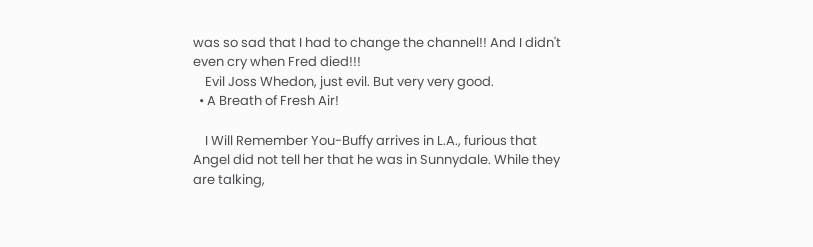was so sad that I had to change the channel!! And I didn't even cry when Fred died!!!
    Evil Joss Whedon, just evil. But very very good.
  • A Breath of Fresh Air!

    I Will Remember You-Buffy arrives in L.A., furious that Angel did not tell her that he was in Sunnydale. While they are talking,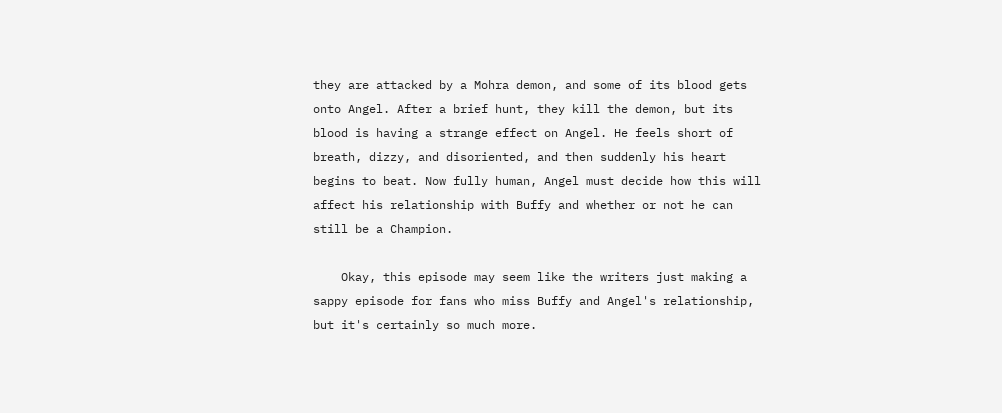they are attacked by a Mohra demon, and some of its blood gets onto Angel. After a brief hunt, they kill the demon, but its blood is having a strange effect on Angel. He feels short of breath, dizzy, and disoriented, and then suddenly his heart begins to beat. Now fully human, Angel must decide how this will affect his relationship with Buffy and whether or not he can still be a Champion.

    Okay, this episode may seem like the writers just making a sappy episode for fans who miss Buffy and Angel's relationship, but it's certainly so much more.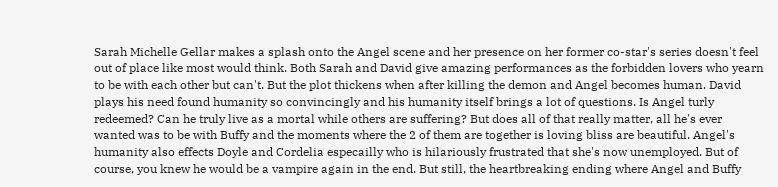Sarah Michelle Gellar makes a splash onto the Angel scene and her presence on her former co-star's series doesn't feel out of place like most would think. Both Sarah and David give amazing performances as the forbidden lovers who yearn to be with each other but can't. But the plot thickens when after killing the demon and Angel becomes human. David plays his need found humanity so convincingly and his humanity itself brings a lot of questions. Is Angel turly redeemed? Can he truly live as a mortal while others are suffering? But does all of that really matter, all he's ever wanted was to be with Buffy and the moments where the 2 of them are together is loving bliss are beautiful. Angel's humanity also effects Doyle and Cordelia especailly who is hilariously frustrated that she's now unemployed. But of course, you knew he would be a vampire again in the end. But still, the heartbreaking ending where Angel and Buffy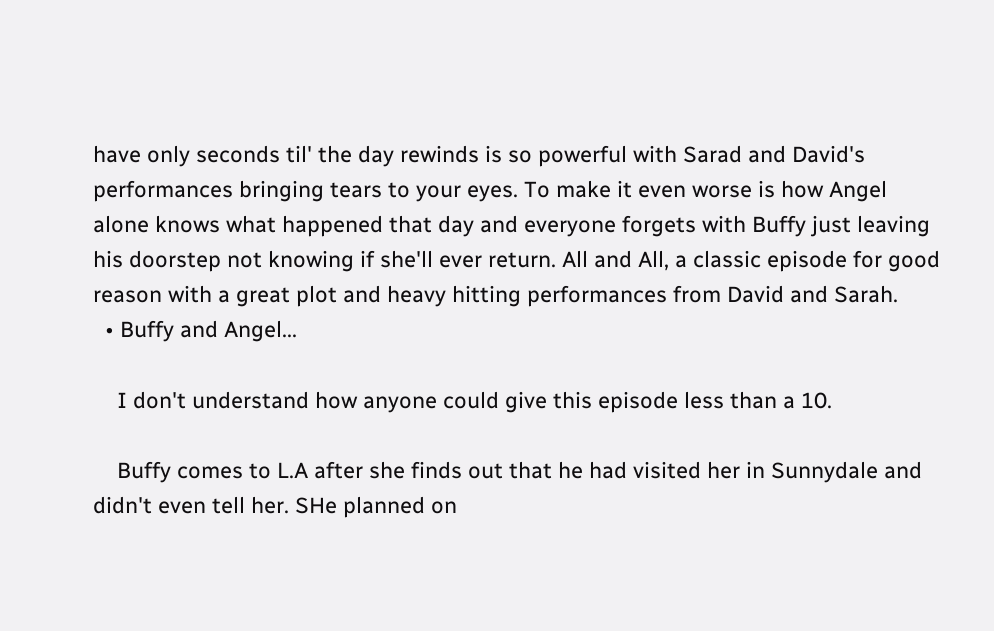have only seconds til' the day rewinds is so powerful with Sarad and David's performances bringing tears to your eyes. To make it even worse is how Angel alone knows what happened that day and everyone forgets with Buffy just leaving his doorstep not knowing if she'll ever return. All and All, a classic episode for good reason with a great plot and heavy hitting performances from David and Sarah.
  • Buffy and Angel...

    I don't understand how anyone could give this episode less than a 10.

    Buffy comes to L.A after she finds out that he had visited her in Sunnydale and didn't even tell her. SHe planned on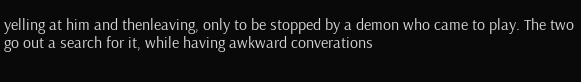yelling at him and thenleaving, only to be stopped by a demon who came to play. The two go out a search for it, while having awkward converations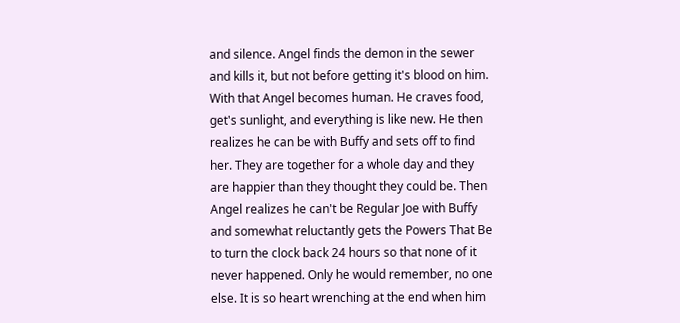and silence. Angel finds the demon in the sewer and kills it, but not before getting it's blood on him. With that Angel becomes human. He craves food, get's sunlight, and everything is like new. He then realizes he can be with Buffy and sets off to find her. They are together for a whole day and they are happier than they thought they could be. Then Angel realizes he can't be Regular Joe with Buffy and somewhat reluctantly gets the Powers That Be to turn the clock back 24 hours so that none of it never happened. Only he would remember, no one else. It is so heart wrenching at the end when him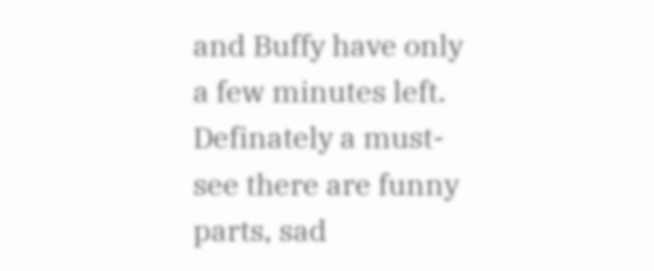and Buffy have only a few minutes left. Definately a must- see there are funny parts, sad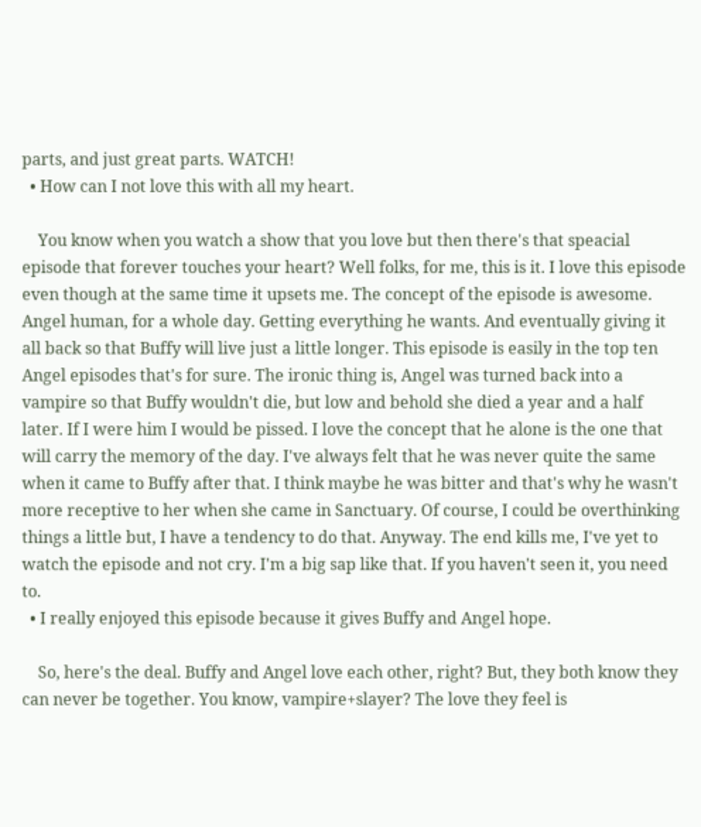parts, and just great parts. WATCH!
  • How can I not love this with all my heart.

    You know when you watch a show that you love but then there's that speacial episode that forever touches your heart? Well folks, for me, this is it. I love this episode even though at the same time it upsets me. The concept of the episode is awesome. Angel human, for a whole day. Getting everything he wants. And eventually giving it all back so that Buffy will live just a little longer. This episode is easily in the top ten Angel episodes that's for sure. The ironic thing is, Angel was turned back into a vampire so that Buffy wouldn't die, but low and behold she died a year and a half later. If I were him I would be pissed. I love the concept that he alone is the one that will carry the memory of the day. I've always felt that he was never quite the same when it came to Buffy after that. I think maybe he was bitter and that's why he wasn't more receptive to her when she came in Sanctuary. Of course, I could be overthinking things a little but, I have a tendency to do that. Anyway. The end kills me, I've yet to watch the episode and not cry. I'm a big sap like that. If you haven't seen it, you need to.
  • I really enjoyed this episode because it gives Buffy and Angel hope.

    So, here's the deal. Buffy and Angel love each other, right? But, they both know they can never be together. You know, vampire+slayer? The love they feel is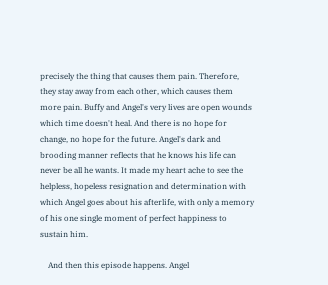precisely the thing that causes them pain. Therefore, they stay away from each other, which causes them more pain. Buffy and Angel's very lives are open wounds which time doesn't heal. And there is no hope for change, no hope for the future. Angel's dark and brooding manner reflects that he knows his life can never be all he wants. It made my heart ache to see the helpless, hopeless resignation and determination with which Angel goes about his afterlife, with only a memory of his one single moment of perfect happiness to sustain him.

    And then this episode happens. Angel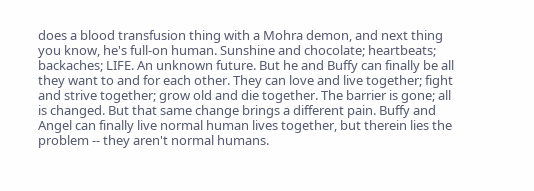does a blood transfusion thing with a Mohra demon, and next thing you know, he's full-on human. Sunshine and chocolate; heartbeats; backaches; LIFE. An unknown future. But he and Buffy can finally be all they want to and for each other. They can love and live together; fight and strive together; grow old and die together. The barrier is gone; all is changed. But that same change brings a different pain. Buffy and Angel can finally live normal human lives together, but therein lies the problem -- they aren't normal humans.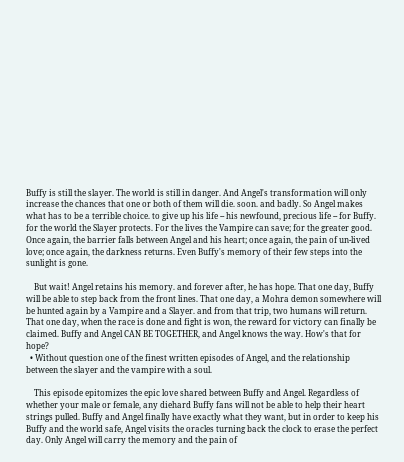Buffy is still the slayer. The world is still in danger. And Angel's transformation will only increase the chances that one or both of them will die. soon. and badly. So Angel makes what has to be a terrible choice. to give up his life -- his newfound, precious life -- for Buffy. for the world the Slayer protects. For the lives the Vampire can save; for the greater good. Once again, the barrier falls between Angel and his heart; once again, the pain of un-lived love; once again, the darkness returns. Even Buffy's memory of their few steps into the sunlight is gone.

    But wait! Angel retains his memory. and forever after, he has hope. That one day, Buffy will be able to step back from the front lines. That one day, a Mohra demon somewhere will be hunted again by a Vampire and a Slayer. and from that trip, two humans will return. That one day, when the race is done and fight is won, the reward for victory can finally be claimed. Buffy and Angel CAN BE TOGETHER, and Angel knows the way. How's that for hope?
  • Without question one of the finest written episodes of Angel, and the relationship between the slayer and the vampire with a soul.

    This episode epitomizes the epic love shared between Buffy and Angel. Regardless of whether your male or female, any diehard Buffy fans will not be able to help their heart strings pulled. Buffy and Angel finally have exactly what they want, but in order to keep his Buffy and the world safe, Angel visits the oracles turning back the clock to erase the perfect day. Only Angel will carry the memory and the pain of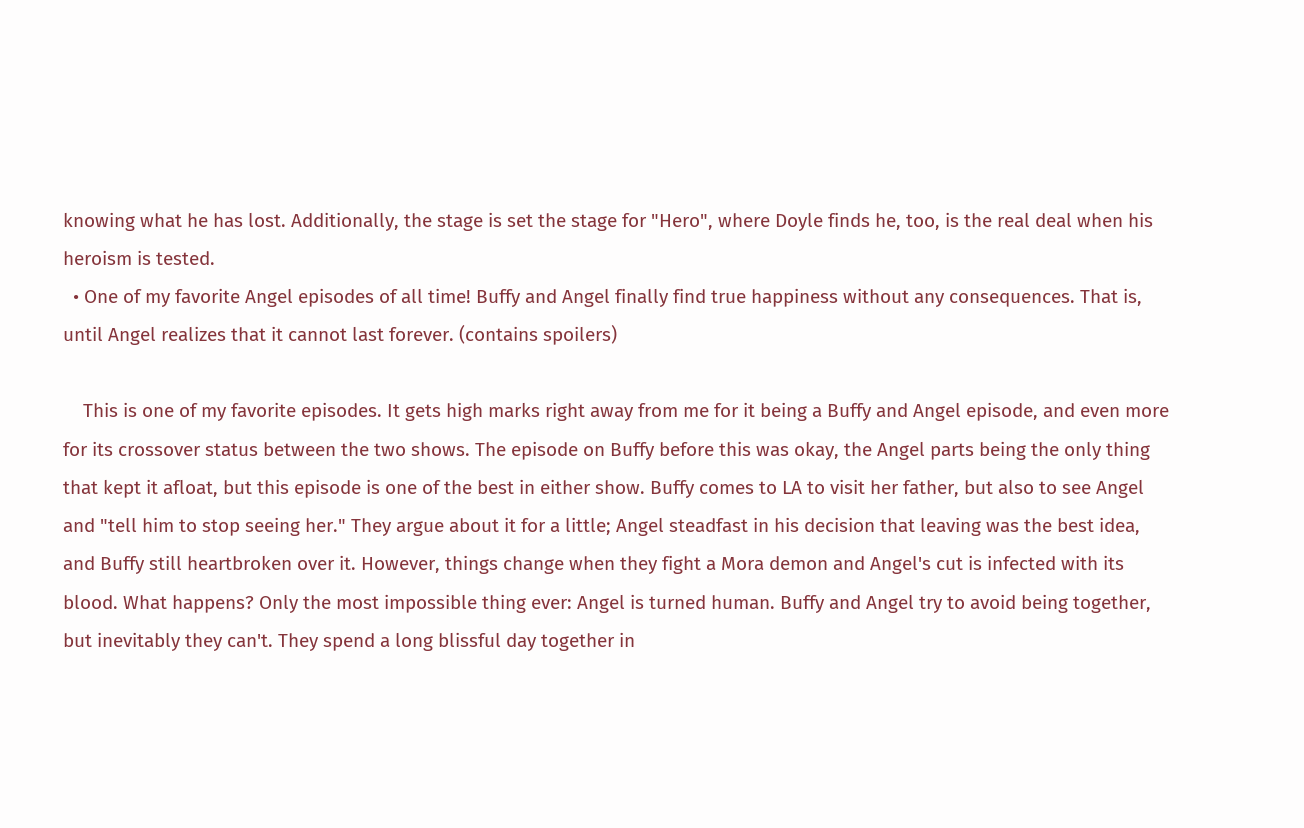knowing what he has lost. Additionally, the stage is set the stage for "Hero", where Doyle finds he, too, is the real deal when his heroism is tested.
  • One of my favorite Angel episodes of all time! Buffy and Angel finally find true happiness without any consequences. That is, until Angel realizes that it cannot last forever. (contains spoilers)

    This is one of my favorite episodes. It gets high marks right away from me for it being a Buffy and Angel episode, and even more for its crossover status between the two shows. The episode on Buffy before this was okay, the Angel parts being the only thing that kept it afloat, but this episode is one of the best in either show. Buffy comes to LA to visit her father, but also to see Angel and "tell him to stop seeing her." They argue about it for a little; Angel steadfast in his decision that leaving was the best idea, and Buffy still heartbroken over it. However, things change when they fight a Mora demon and Angel's cut is infected with its blood. What happens? Only the most impossible thing ever: Angel is turned human. Buffy and Angel try to avoid being together, but inevitably they can't. They spend a long blissful day together in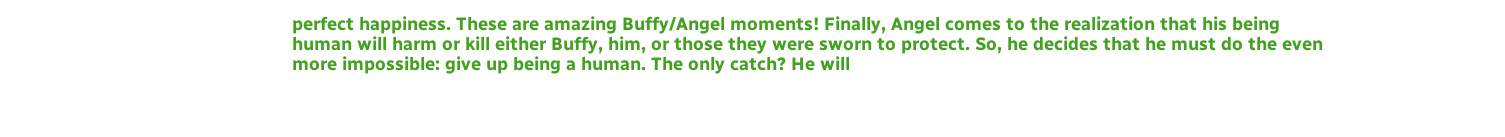perfect happiness. These are amazing Buffy/Angel moments! Finally, Angel comes to the realization that his being human will harm or kill either Buffy, him, or those they were sworn to protect. So, he decides that he must do the even more impossible: give up being a human. The only catch? He will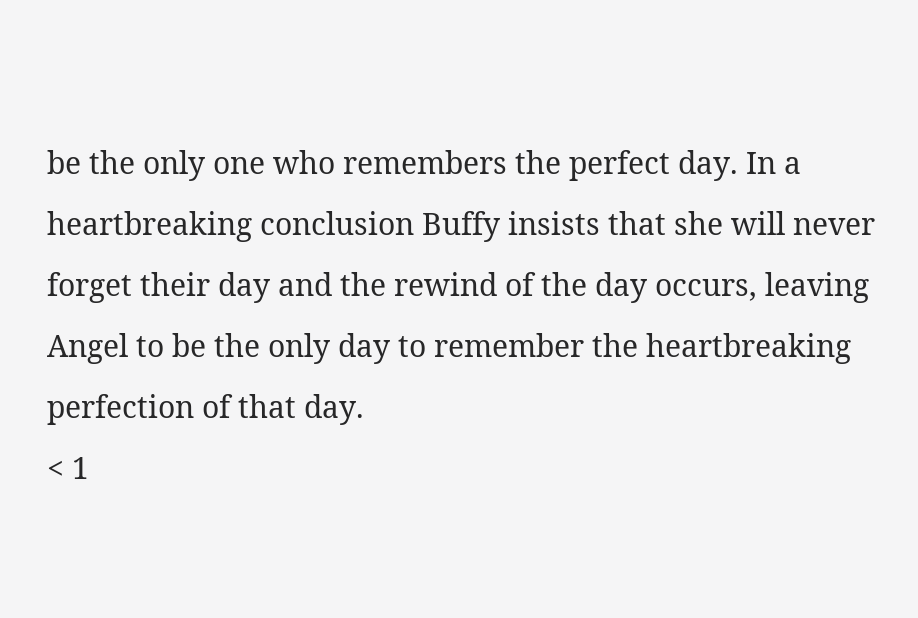be the only one who remembers the perfect day. In a heartbreaking conclusion Buffy insists that she will never forget their day and the rewind of the day occurs, leaving Angel to be the only day to remember the heartbreaking perfection of that day.
< 1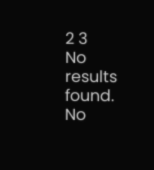2 3
No results found.
No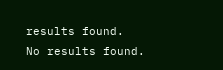results found.
No results found.